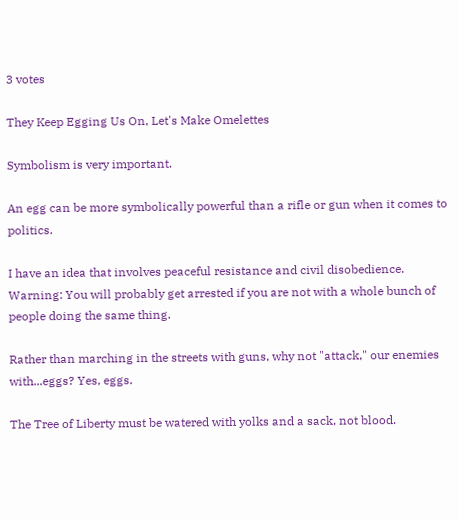3 votes

They Keep Egging Us On, Let's Make Omelettes

Symbolism is very important.

An egg can be more symbolically powerful than a rifle or gun when it comes to politics.

I have an idea that involves peaceful resistance and civil disobedience. Warning: You will probably get arrested if you are not with a whole bunch of people doing the same thing.

Rather than marching in the streets with guns, why not "attack," our enemies with...eggs? Yes, eggs.

The Tree of Liberty must be watered with yolks and a sack, not blood.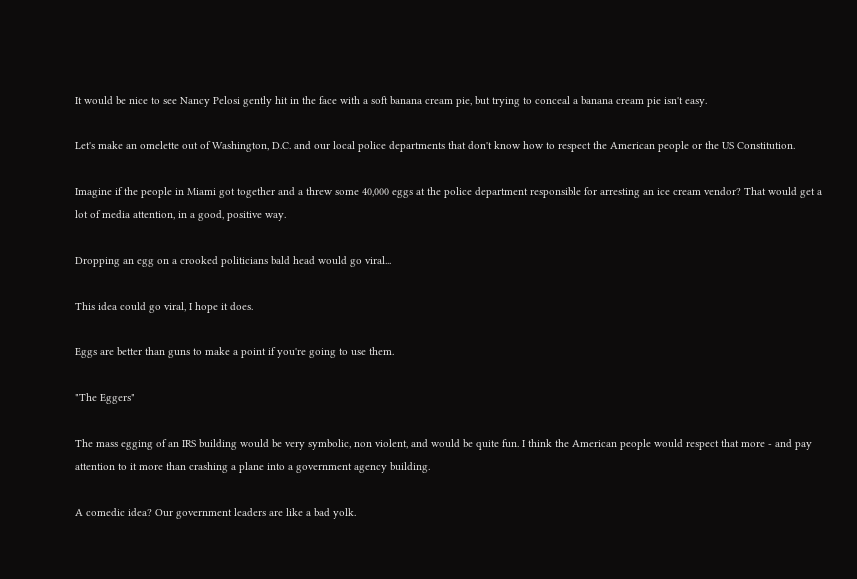It would be nice to see Nancy Pelosi gently hit in the face with a soft banana cream pie, but trying to conceal a banana cream pie isn't easy.

Let's make an omelette out of Washington, D.C. and our local police departments that don't know how to respect the American people or the US Constitution.

Imagine if the people in Miami got together and a threw some 40,000 eggs at the police department responsible for arresting an ice cream vendor? That would get a lot of media attention, in a good, positive way.

Dropping an egg on a crooked politicians bald head would go viral...

This idea could go viral, I hope it does.

Eggs are better than guns to make a point if you're going to use them.

"The Eggers"

The mass egging of an IRS building would be very symbolic, non violent, and would be quite fun. I think the American people would respect that more - and pay attention to it more than crashing a plane into a government agency building.

A comedic idea? Our government leaders are like a bad yolk.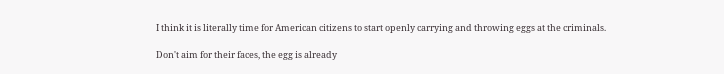I think it is literally time for American citizens to start openly carrying and throwing eggs at the criminals.

Don't aim for their faces, the egg is already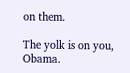on them.

The yolk is on you, Obama.